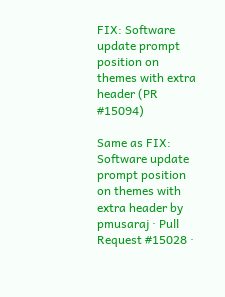FIX: Software update prompt position on themes with extra header (PR #15094)

Same as FIX: Software update prompt position on themes with extra header by pmusaraj · Pull Request #15028 ·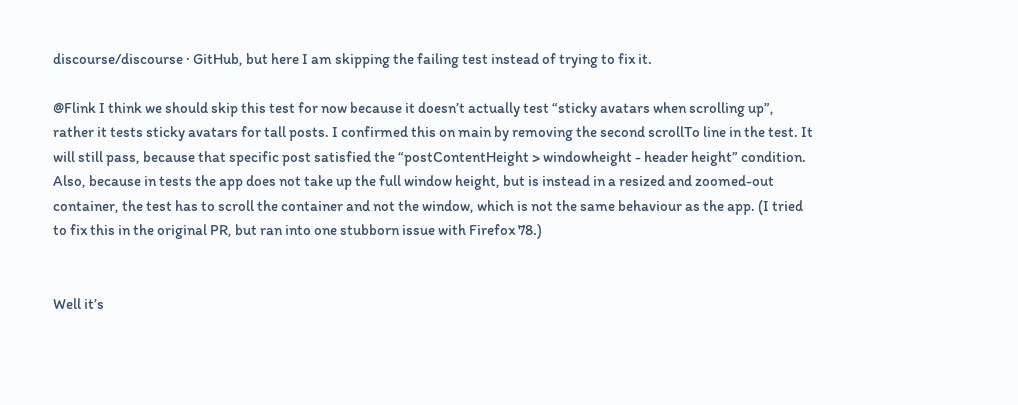discourse/discourse · GitHub, but here I am skipping the failing test instead of trying to fix it.

@Flink I think we should skip this test for now because it doesn’t actually test “sticky avatars when scrolling up”, rather it tests sticky avatars for tall posts. I confirmed this on main by removing the second scrollTo line in the test. It will still pass, because that specific post satisfied the “postContentHeight > windowheight - header height” condition. Also, because in tests the app does not take up the full window height, but is instead in a resized and zoomed-out container, the test has to scroll the container and not the window, which is not the same behaviour as the app. (I tried to fix this in the original PR, but ran into one stubborn issue with Firefox 78.)


Well it’s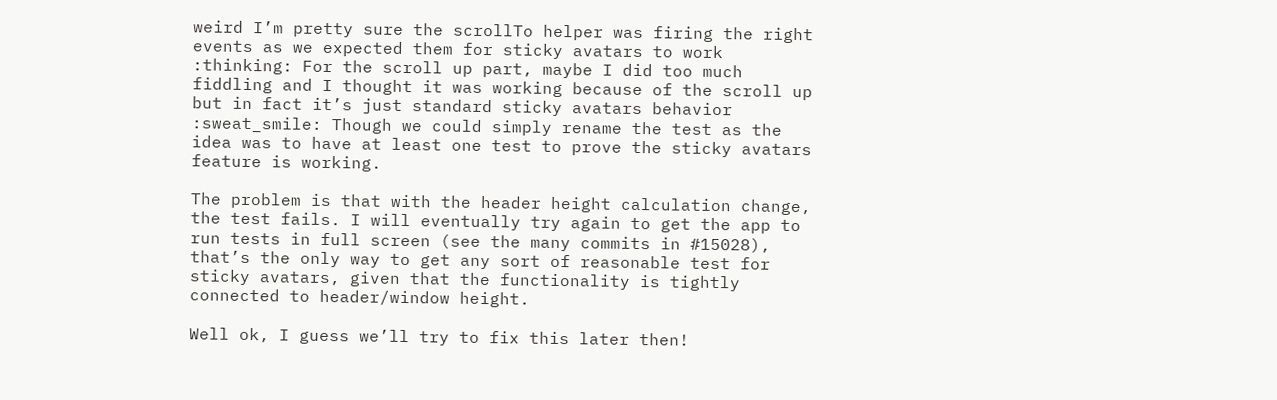weird I’m pretty sure the scrollTo helper was firing the right events as we expected them for sticky avatars to work :thinking: For the scroll up part, maybe I did too much fiddling and I thought it was working because of the scroll up but in fact it’s just standard sticky avatars behavior :sweat_smile: Though we could simply rename the test as the idea was to have at least one test to prove the sticky avatars feature is working.

The problem is that with the header height calculation change, the test fails. I will eventually try again to get the app to run tests in full screen (see the many commits in #15028), that’s the only way to get any sort of reasonable test for sticky avatars, given that the functionality is tightly connected to header/window height.

Well ok, I guess we’ll try to fix this later then!